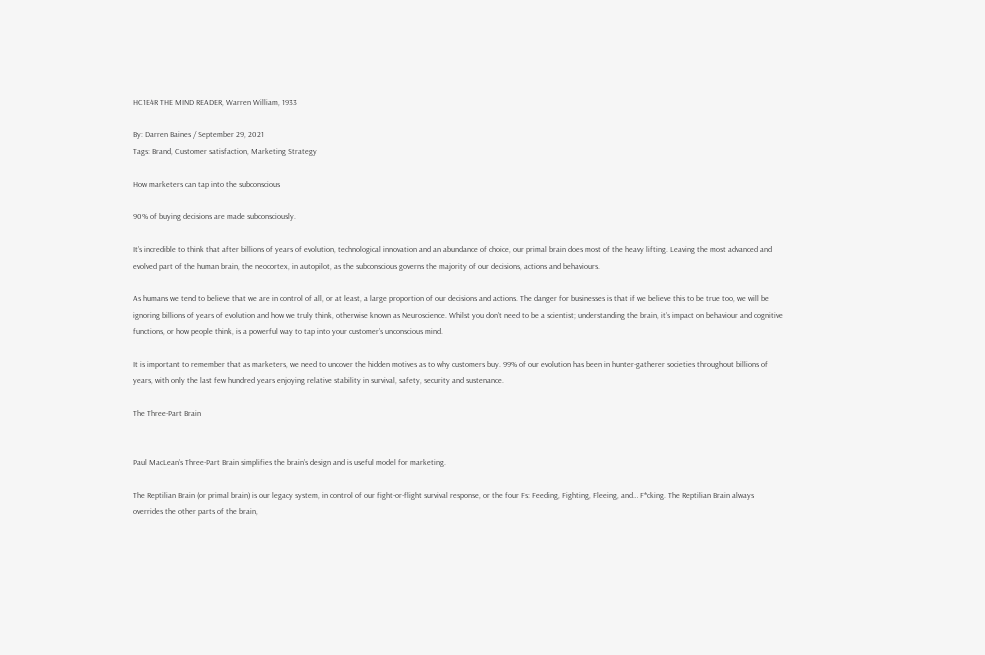HC1E4R THE MIND READER, Warren William, 1933

By: Darren Baines / September 29, 2021
Tags: Brand, Customer satisfaction, Marketing Strategy

How marketers can tap into the subconscious

90% of buying decisions are made subconsciously.

It’s incredible to think that after billions of years of evolution, technological innovation and an abundance of choice, our primal brain does most of the heavy lifting. Leaving the most advanced and evolved part of the human brain, the neocortex, in autopilot, as the subconscious governs the majority of our decisions, actions and behaviours.

As humans we tend to believe that we are in control of all, or at least, a large proportion of our decisions and actions. The danger for businesses is that if we believe this to be true too, we will be ignoring billions of years of evolution and how we truly think, otherwise known as Neuroscience. Whilst you don’t need to be a scientist; understanding the brain, it’s impact on behaviour and cognitive functions, or how people think, is a powerful way to tap into your customer’s unconscious mind.

It is important to remember that as marketers, we need to uncover the hidden motives as to why customers buy. 99% of our evolution has been in hunter-gatherer societies throughout billions of years, with only the last few hundred years enjoying relative stability in survival, safety, security and sustenance.

The Three-Part Brain


Paul MacLean’s Three-Part Brain simplifies the brain’s design and is useful model for marketing.

The Reptilian Brain (or primal brain) is our legacy system, in control of our fight-or-flight survival response, or the four Fs: Feeding, Fighting, Fleeing, and… F*cking. The Reptilian Brain always overrides the other parts of the brain,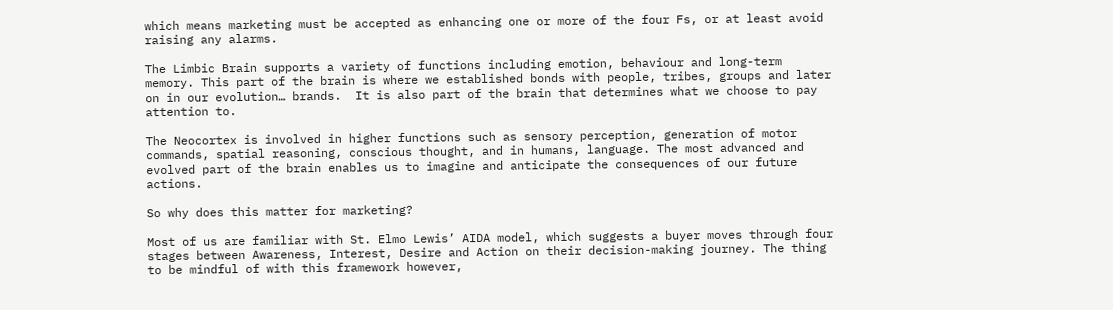which means marketing must be accepted as enhancing one or more of the four Fs, or at least avoid raising any alarms.

The Limbic Brain supports a variety of functions including emotion, behaviour and long-term memory. This part of the brain is where we established bonds with people, tribes, groups and later on in our evolution… brands.  It is also part of the brain that determines what we choose to pay attention to.

The Neocortex is involved in higher functions such as sensory perception, generation of motor commands, spatial reasoning, conscious thought, and in humans, language. The most advanced and evolved part of the brain enables us to imagine and anticipate the consequences of our future actions.

So why does this matter for marketing?

Most of us are familiar with St. Elmo Lewis’ AIDA model, which suggests a buyer moves through four stages between Awareness, Interest, Desire and Action on their decision-making journey. The thing to be mindful of with this framework however,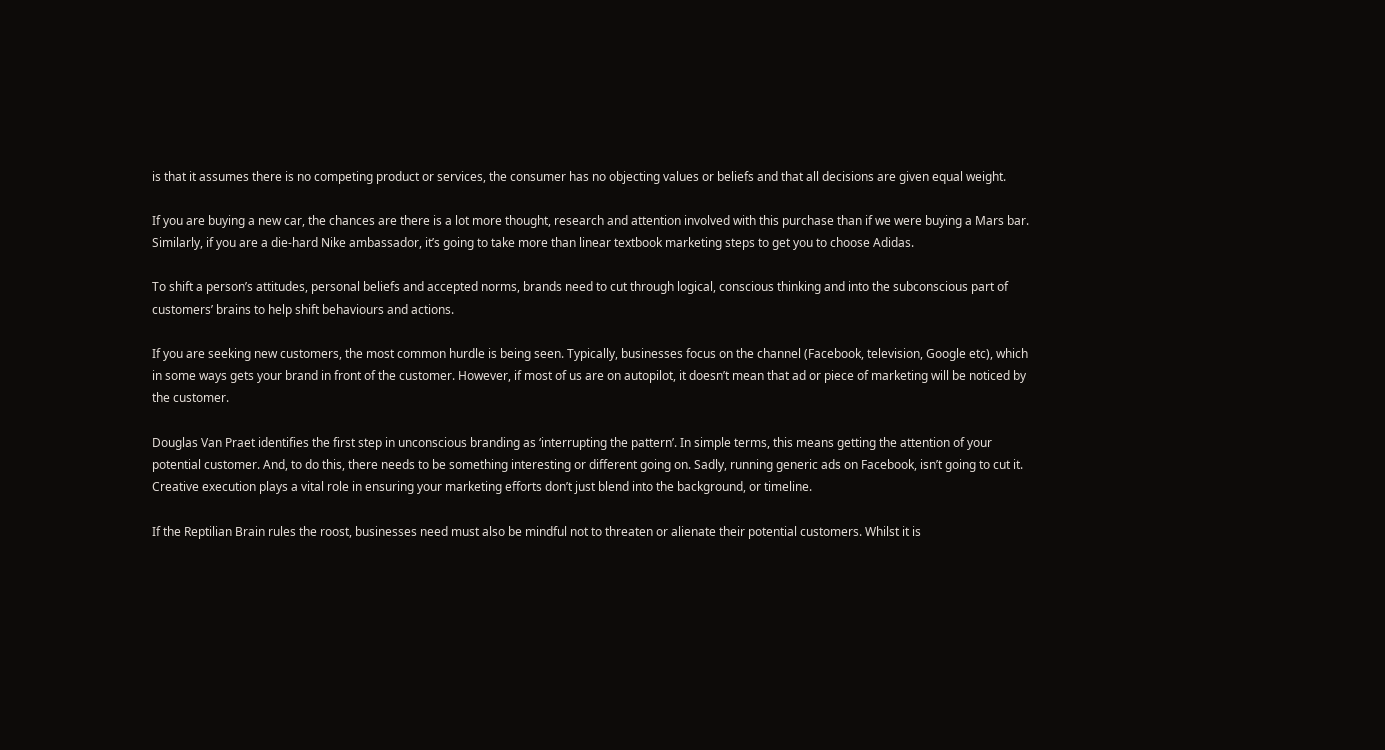is that it assumes there is no competing product or services, the consumer has no objecting values or beliefs and that all decisions are given equal weight.

If you are buying a new car, the chances are there is a lot more thought, research and attention involved with this purchase than if we were buying a Mars bar. Similarly, if you are a die-hard Nike ambassador, it’s going to take more than linear textbook marketing steps to get you to choose Adidas.

To shift a person’s attitudes, personal beliefs and accepted norms, brands need to cut through logical, conscious thinking and into the subconscious part of customers’ brains to help shift behaviours and actions.

If you are seeking new customers, the most common hurdle is being seen. Typically, businesses focus on the channel (Facebook, television, Google etc), which in some ways gets your brand in front of the customer. However, if most of us are on autopilot, it doesn’t mean that ad or piece of marketing will be noticed by the customer.

Douglas Van Praet identifies the first step in unconscious branding as ‘interrupting the pattern’. In simple terms, this means getting the attention of your potential customer. And, to do this, there needs to be something interesting or different going on. Sadly, running generic ads on Facebook, isn’t going to cut it. Creative execution plays a vital role in ensuring your marketing efforts don’t just blend into the background, or timeline.

If the Reptilian Brain rules the roost, businesses need must also be mindful not to threaten or alienate their potential customers. Whilst it is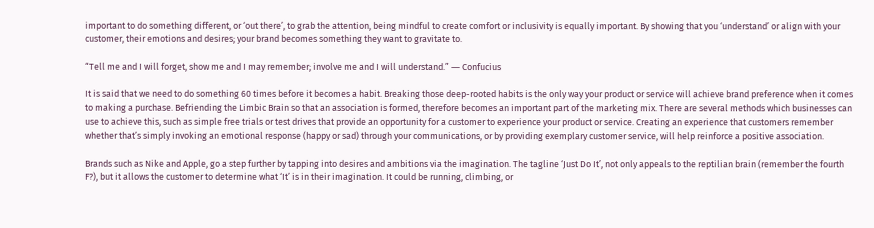important to do something different, or ‘out there’, to grab the attention, being mindful to create comfort or inclusivity is equally important. By showing that you ‘understand’ or align with your customer, their emotions and desires; your brand becomes something they want to gravitate to.

“Tell me and I will forget, show me and I may remember; involve me and I will understand.” ― Confucius

It is said that we need to do something 60 times before it becomes a habit. Breaking those deep-rooted habits is the only way your product or service will achieve brand preference when it comes to making a purchase. Befriending the Limbic Brain so that an association is formed, therefore becomes an important part of the marketing mix. There are several methods which businesses can use to achieve this, such as simple free trials or test drives that provide an opportunity for a customer to experience your product or service. Creating an experience that customers remember whether that’s simply invoking an emotional response (happy or sad) through your communications, or by providing exemplary customer service, will help reinforce a positive association.

Brands such as Nike and Apple, go a step further by tapping into desires and ambitions via the imagination. The tagline ‘Just Do It’, not only appeals to the reptilian brain (remember the fourth F?), but it allows the customer to determine what ‘It’ is in their imagination. It could be running, climbing, or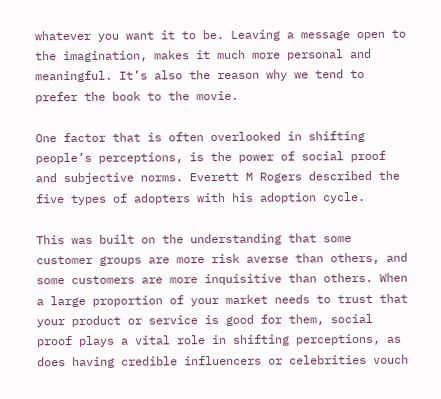whatever you want it to be. Leaving a message open to the imagination, makes it much more personal and meaningful. It’s also the reason why we tend to prefer the book to the movie.

One factor that is often overlooked in shifting people’s perceptions, is the power of social proof and subjective norms. Everett M Rogers described the five types of adopters with his adoption cycle.

This was built on the understanding that some customer groups are more risk averse than others, and some customers are more inquisitive than others. When a large proportion of your market needs to trust that your product or service is good for them, social proof plays a vital role in shifting perceptions, as does having credible influencers or celebrities vouch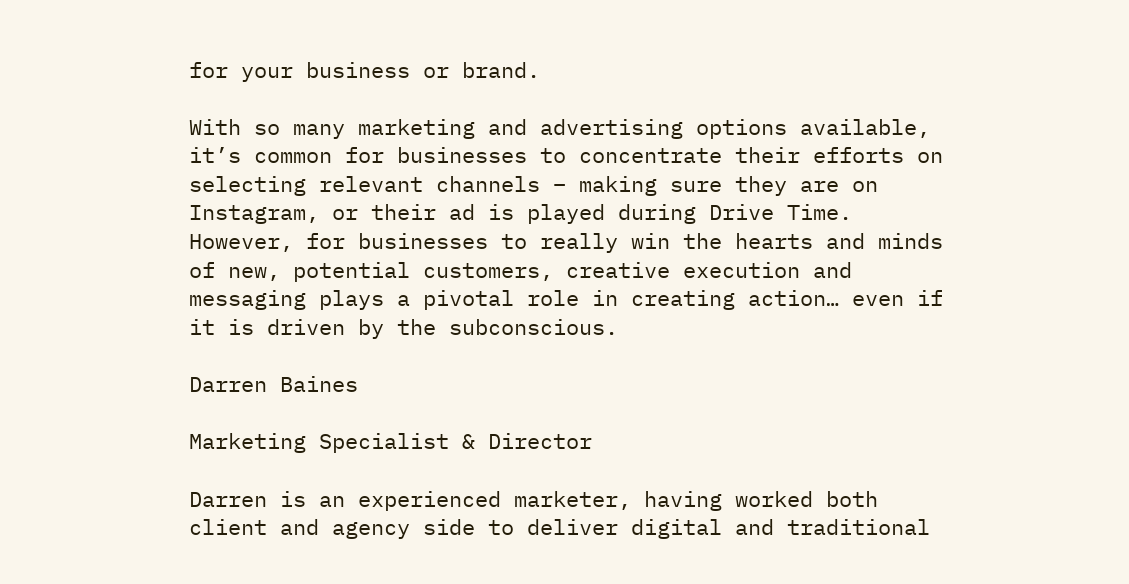for your business or brand.

With so many marketing and advertising options available, it’s common for businesses to concentrate their efforts on selecting relevant channels – making sure they are on Instagram, or their ad is played during Drive Time. However, for businesses to really win the hearts and minds of new, potential customers, creative execution and messaging plays a pivotal role in creating action… even if it is driven by the subconscious.

Darren Baines

Marketing Specialist & Director

Darren is an experienced marketer, having worked both client and agency side to deliver digital and traditional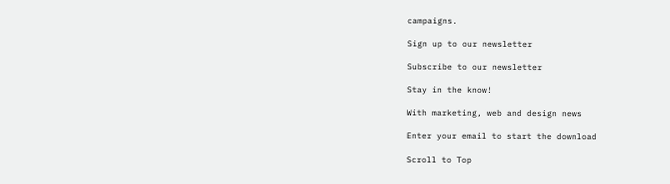campaigns.

Sign up to our newsletter

Subscribe to our newsletter

Stay in the know!

With marketing, web and design news

Enter your email to start the download

Scroll to Top